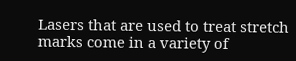Lasers that are used to treat stretch marks come in a variety of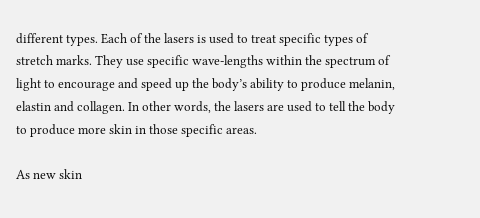different types. Each of the lasers is used to treat specific types of stretch marks. They use specific wave-lengths within the spectrum of light to encourage and speed up the body’s ability to produce melanin, elastin and collagen. In other words, the lasers are used to tell the body to produce more skin in those specific areas.

As new skin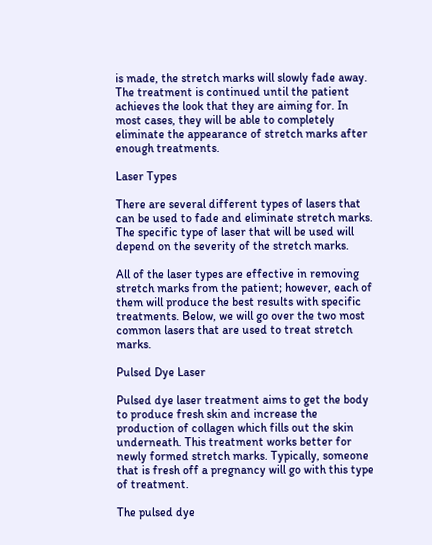is made, the stretch marks will slowly fade away. The treatment is continued until the patient achieves the look that they are aiming for. In most cases, they will be able to completely eliminate the appearance of stretch marks after enough treatments.

Laser Types

There are several different types of lasers that can be used to fade and eliminate stretch marks. The specific type of laser that will be used will depend on the severity of the stretch marks.

All of the laser types are effective in removing stretch marks from the patient; however, each of them will produce the best results with specific treatments. Below, we will go over the two most common lasers that are used to treat stretch marks.

Pulsed Dye Laser

Pulsed dye laser treatment aims to get the body to produce fresh skin and increase the production of collagen which fills out the skin underneath. This treatment works better for newly formed stretch marks. Typically, someone that is fresh off a pregnancy will go with this type of treatment.

The pulsed dye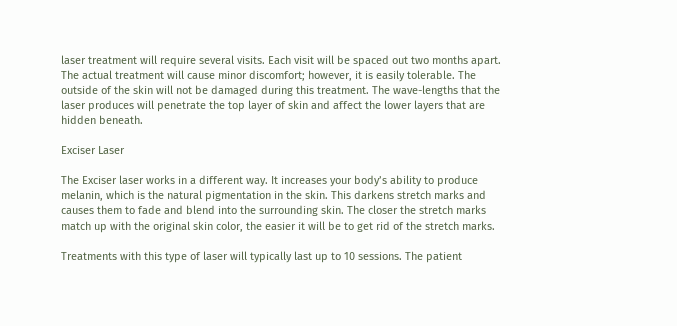laser treatment will require several visits. Each visit will be spaced out two months apart. The actual treatment will cause minor discomfort; however, it is easily tolerable. The outside of the skin will not be damaged during this treatment. The wave-lengths that the laser produces will penetrate the top layer of skin and affect the lower layers that are hidden beneath.

Exciser Laser

The Exciser laser works in a different way. It increases your body’s ability to produce melanin, which is the natural pigmentation in the skin. This darkens stretch marks and causes them to fade and blend into the surrounding skin. The closer the stretch marks match up with the original skin color, the easier it will be to get rid of the stretch marks.

Treatments with this type of laser will typically last up to 10 sessions. The patient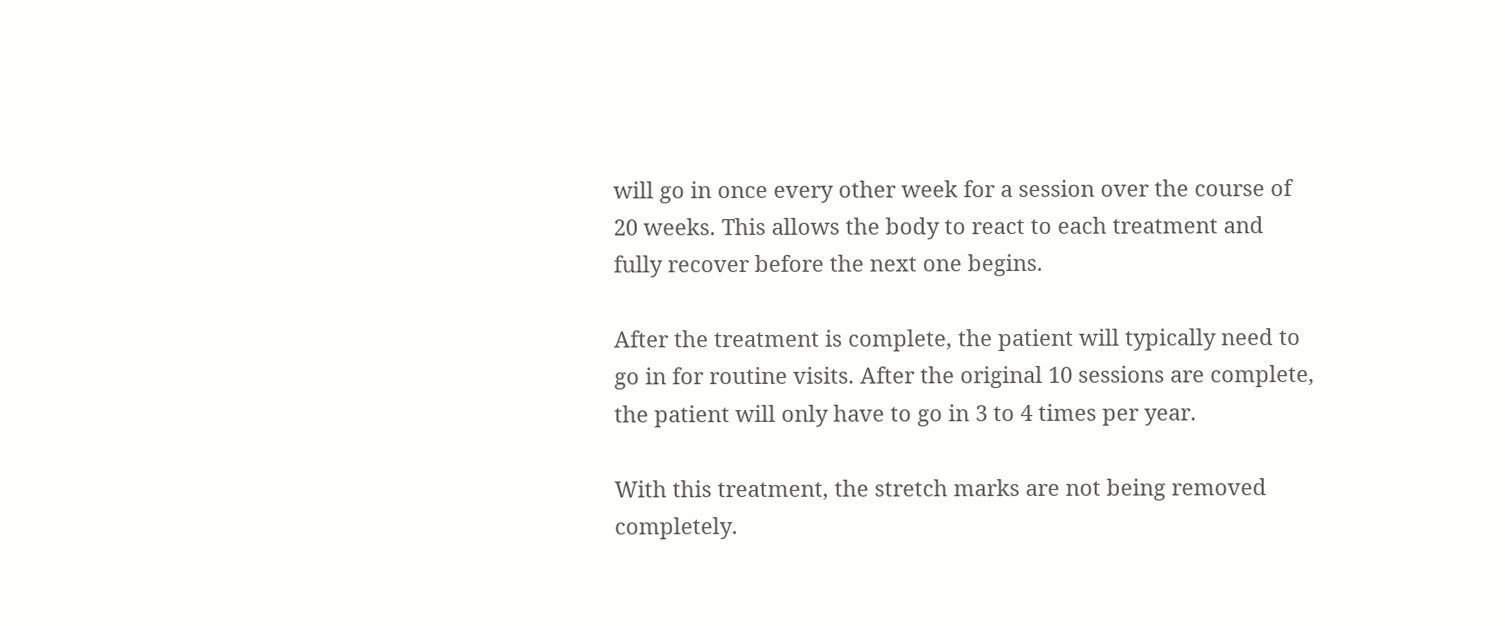will go in once every other week for a session over the course of 20 weeks. This allows the body to react to each treatment and fully recover before the next one begins.

After the treatment is complete, the patient will typically need to go in for routine visits. After the original 10 sessions are complete, the patient will only have to go in 3 to 4 times per year.

With this treatment, the stretch marks are not being removed completely.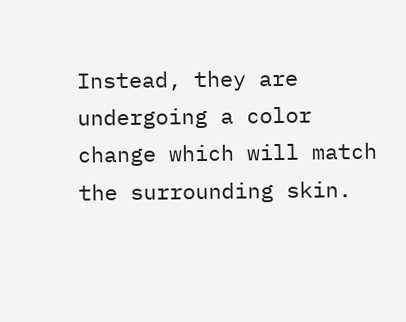Instead, they are undergoing a color change which will match the surrounding skin.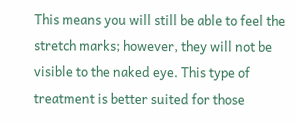This means you will still be able to feel the stretch marks; however, they will not be visible to the naked eye. This type of treatment is better suited for those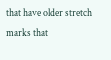that have older stretch marks that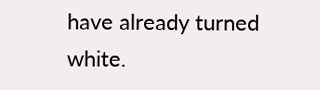have already turned white.